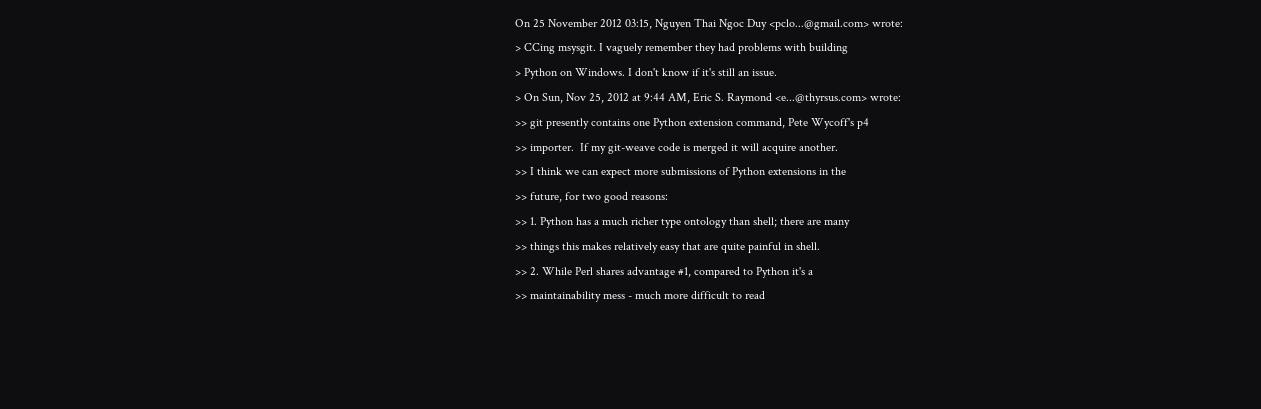On 25 November 2012 03:15, Nguyen Thai Ngoc Duy <pclo...@gmail.com> wrote:
> CCing msysgit. I vaguely remember they had problems with building
> Python on Windows. I don't know if it's still an issue.
> On Sun, Nov 25, 2012 at 9:44 AM, Eric S. Raymond <e...@thyrsus.com> wrote:
>> git presently contains one Python extension command, Pete Wycoff's p4
>> importer.  If my git-weave code is merged it will acquire another.
>> I think we can expect more submissions of Python extensions in the
>> future, for two good reasons:
>> 1. Python has a much richer type ontology than shell; there are many
>> things this makes relatively easy that are quite painful in shell.
>> 2. While Perl shares advantage #1, compared to Python it's a
>> maintainability mess - much more difficult to read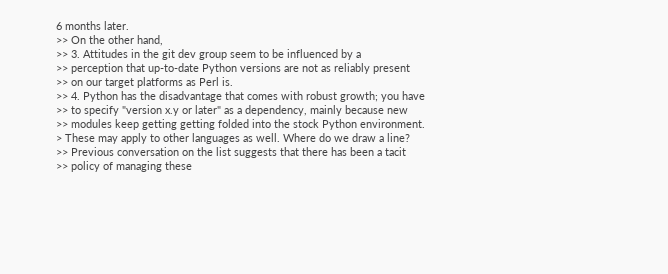6 months later.
>> On the other hand,
>> 3. Attitudes in the git dev group seem to be influenced by a
>> perception that up-to-date Python versions are not as reliably present
>> on our target platforms as Perl is.
>> 4. Python has the disadvantage that comes with robust growth; you have
>> to specify "version x.y or later" as a dependency, mainly because new
>> modules keep getting getting folded into the stock Python environment.
> These may apply to other languages as well. Where do we draw a line?
>> Previous conversation on the list suggests that there has been a tacit
>> policy of managing these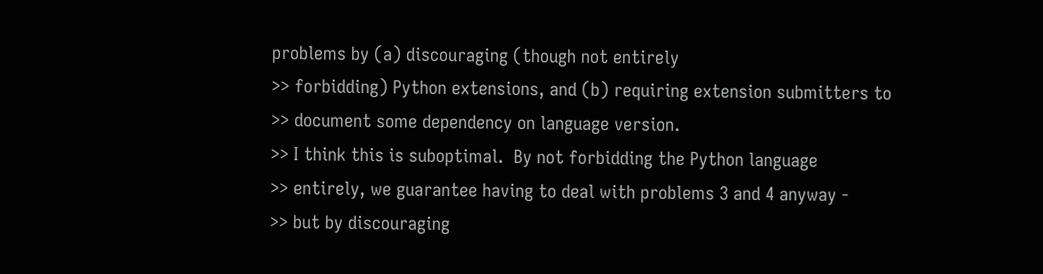problems by (a) discouraging (though not entirely
>> forbidding) Python extensions, and (b) requiring extension submitters to
>> document some dependency on language version.
>> I think this is suboptimal.  By not forbidding the Python language
>> entirely, we guarantee having to deal with problems 3 and 4 anyway -
>> but by discouraging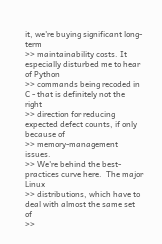it, we're buying significant long-term
>> maintainability costs. It especially disturbed me to hear of Python
>> commands being recoded in C - that is definitely not the right
>> direction for reducing expected defect counts, if only because of
>> memory-management issues.
>> We're behind the best-practices curve here.  The major Linux
>> distributions, which have to deal with almost the same set of
>>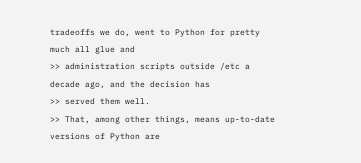tradeoffs we do, went to Python for pretty much all glue and
>> administration scripts outside /etc a decade ago, and the decision has
>> served them well.
>> That, among other things, means up-to-date versions of Python are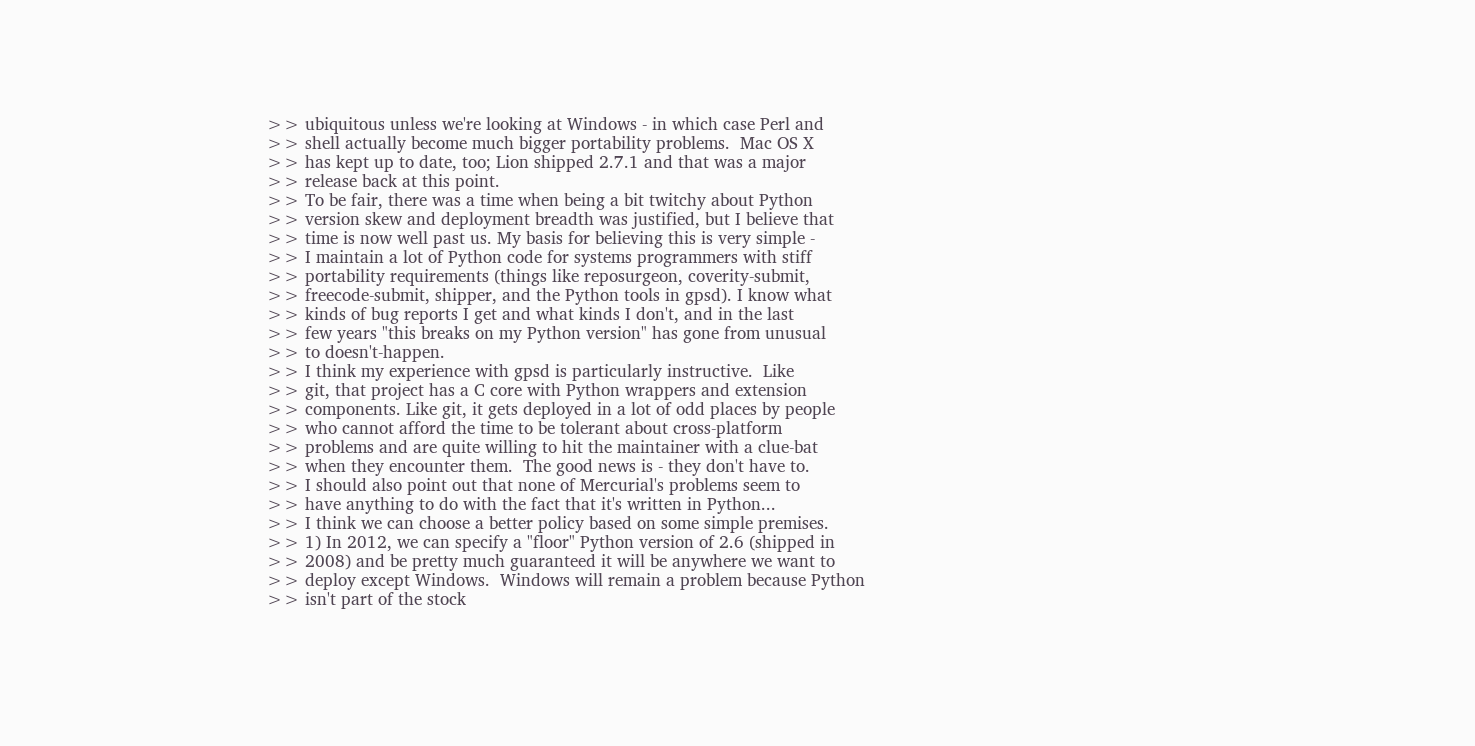>> ubiquitous unless we're looking at Windows - in which case Perl and
>> shell actually become much bigger portability problems.  Mac OS X
>> has kept up to date, too; Lion shipped 2.7.1 and that was a major
>> release back at this point.
>> To be fair, there was a time when being a bit twitchy about Python
>> version skew and deployment breadth was justified, but I believe that
>> time is now well past us. My basis for believing this is very simple -
>> I maintain a lot of Python code for systems programmers with stiff
>> portability requirements (things like reposurgeon, coverity-submit,
>> freecode-submit, shipper, and the Python tools in gpsd). I know what
>> kinds of bug reports I get and what kinds I don't, and in the last
>> few years "this breaks on my Python version" has gone from unusual
>> to doesn't-happen.
>> I think my experience with gpsd is particularly instructive.  Like
>> git, that project has a C core with Python wrappers and extension
>> components. Like git, it gets deployed in a lot of odd places by people
>> who cannot afford the time to be tolerant about cross-platform
>> problems and are quite willing to hit the maintainer with a clue-bat
>> when they encounter them.  The good news is - they don't have to.
>> I should also point out that none of Mercurial's problems seem to
>> have anything to do with the fact that it's written in Python...
>> I think we can choose a better policy based on some simple premises.
>> 1) In 2012, we can specify a "floor" Python version of 2.6 (shipped in
>> 2008) and be pretty much guaranteed it will be anywhere we want to
>> deploy except Windows.  Windows will remain a problem because Python
>> isn't part of the stock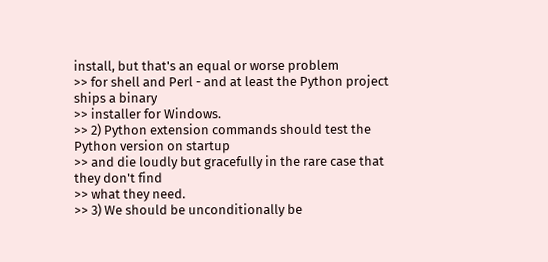install, but that's an equal or worse problem
>> for shell and Perl - and at least the Python project ships a binary
>> installer for Windows.
>> 2) Python extension commands should test the Python version on startup
>> and die loudly but gracefully in the rare case that they don't find
>> what they need.
>> 3) We should be unconditionally be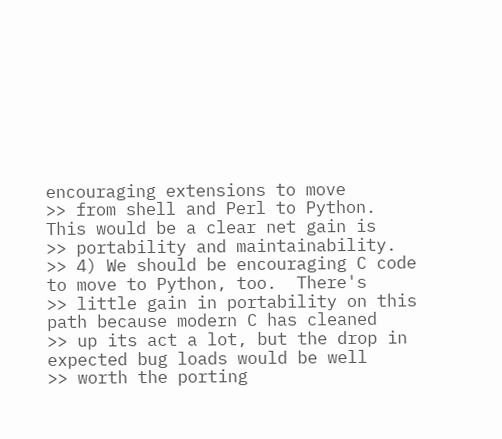encouraging extensions to move
>> from shell and Perl to Python.  This would be a clear net gain is
>> portability and maintainability.
>> 4) We should be encouraging C code to move to Python, too.  There's
>> little gain in portability on this path because modern C has cleaned
>> up its act a lot, but the drop in expected bug loads would be well
>> worth the porting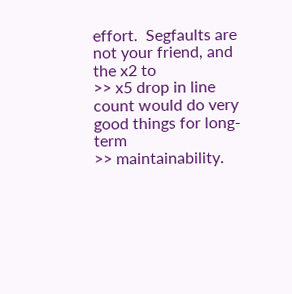effort.  Segfaults are not your friend, and the x2 to
>> x5 drop in line count would do very good things for long-term
>> maintainability.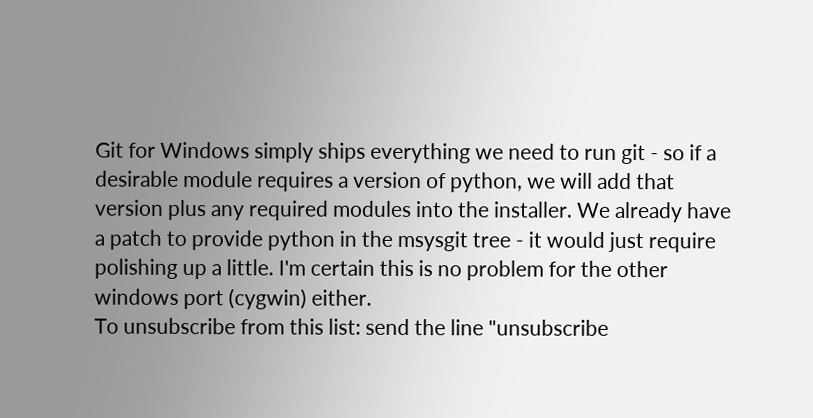Git for Windows simply ships everything we need to run git - so if a
desirable module requires a version of python, we will add that
version plus any required modules into the installer. We already have
a patch to provide python in the msysgit tree - it would just require
polishing up a little. I'm certain this is no problem for the other
windows port (cygwin) either.
To unsubscribe from this list: send the line "unsubscribe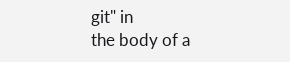git" in
the body of a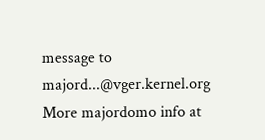message to majord...@vger.kernel.org
More majordomo info at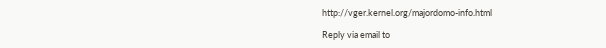http://vger.kernel.org/majordomo-info.html

Reply via email to